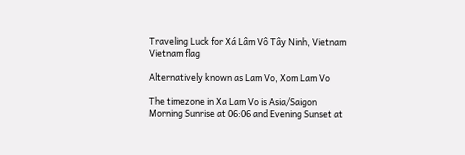Traveling Luck for Xá Lâm Vô Tây Ninh, Vietnam Vietnam flag

Alternatively known as Lam Vo, Xom Lam Vo

The timezone in Xa Lam Vo is Asia/Saigon
Morning Sunrise at 06:06 and Evening Sunset at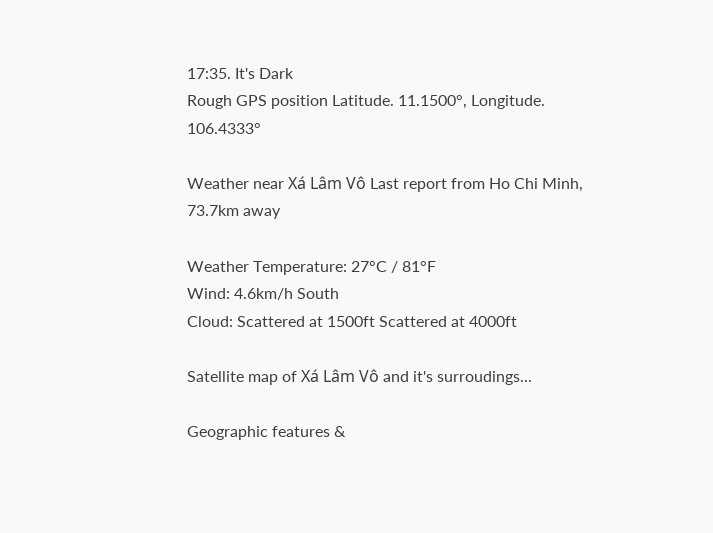17:35. It's Dark
Rough GPS position Latitude. 11.1500°, Longitude. 106.4333°

Weather near Xá Lâm Vô Last report from Ho Chi Minh, 73.7km away

Weather Temperature: 27°C / 81°F
Wind: 4.6km/h South
Cloud: Scattered at 1500ft Scattered at 4000ft

Satellite map of Xá Lâm Vô and it's surroudings...

Geographic features &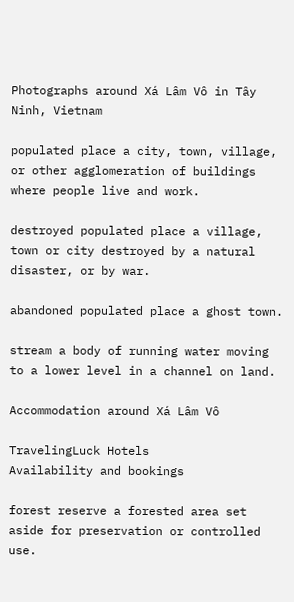Photographs around Xá Lâm Vô in Tây Ninh, Vietnam

populated place a city, town, village, or other agglomeration of buildings where people live and work.

destroyed populated place a village, town or city destroyed by a natural disaster, or by war.

abandoned populated place a ghost town.

stream a body of running water moving to a lower level in a channel on land.

Accommodation around Xá Lâm Vô

TravelingLuck Hotels
Availability and bookings

forest reserve a forested area set aside for preservation or controlled use.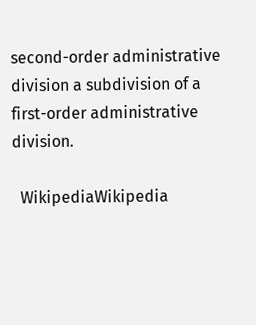second-order administrative division a subdivision of a first-order administrative division.

  WikipediaWikipedia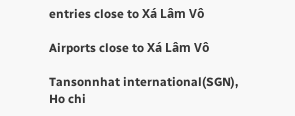entries close to Xá Lâm Vô

Airports close to Xá Lâm Vô

Tansonnhat international(SGN), Ho chi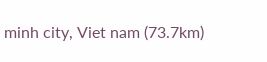minh city, Viet nam (73.7km)